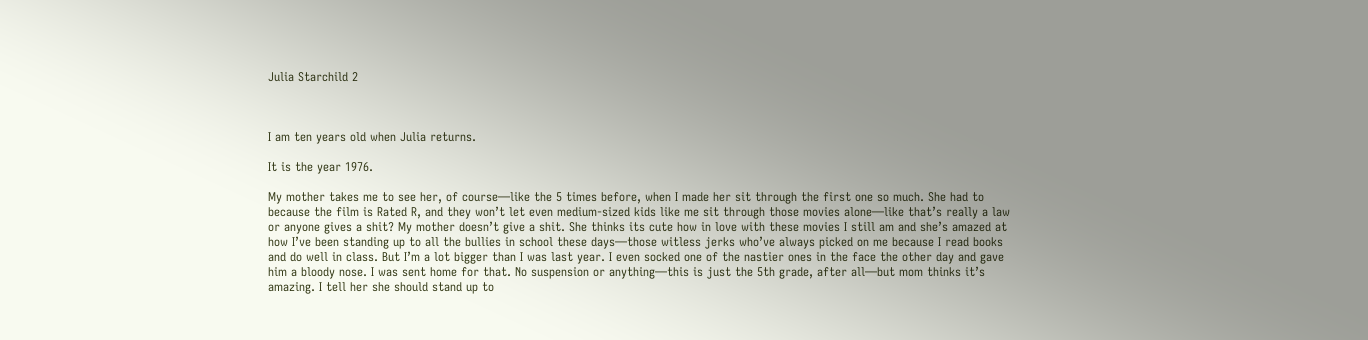Julia Starchild 2



I am ten years old when Julia returns.

It is the year 1976.

My mother takes me to see her, of course—like the 5 times before, when I made her sit through the first one so much. She had to because the film is Rated R, and they won’t let even medium-sized kids like me sit through those movies alone—like that’s really a law or anyone gives a shit? My mother doesn’t give a shit. She thinks its cute how in love with these movies I still am and she’s amazed at how I’ve been standing up to all the bullies in school these days—those witless jerks who’ve always picked on me because I read books and do well in class. But I’m a lot bigger than I was last year. I even socked one of the nastier ones in the face the other day and gave him a bloody nose. I was sent home for that. No suspension or anything—this is just the 5th grade, after all—but mom thinks it’s amazing. I tell her she should stand up to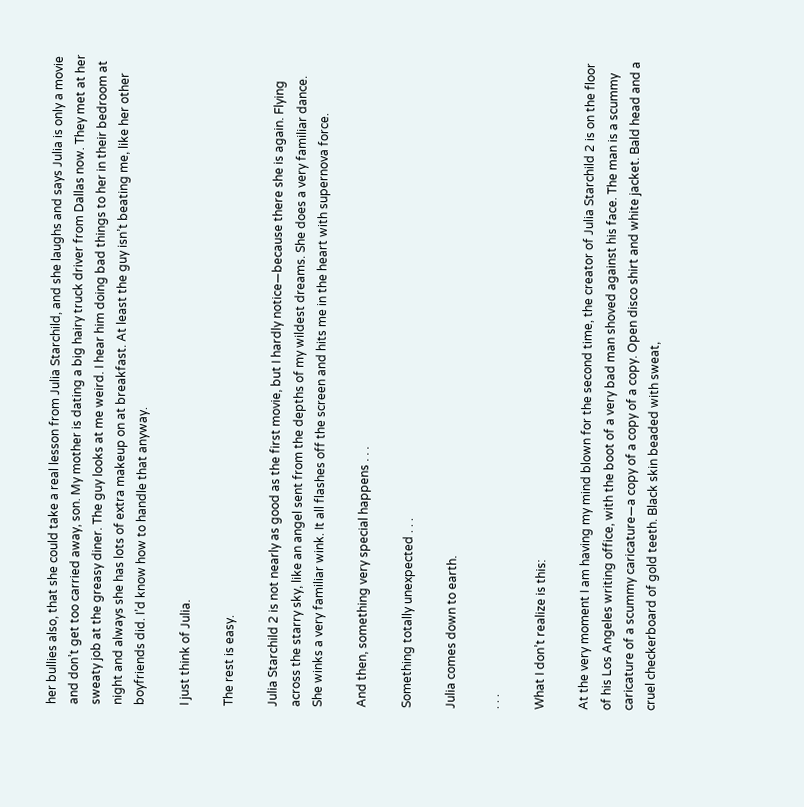her bullies also, that she could take a real lesson from Julia Starchild, and she laughs and says Julia is only a movie and don’t get too carried away, son. My mother is dating a big hairy truck driver from Dallas now. They met at her sweaty job at the greasy diner. The guy looks at me weird. I hear him doing bad things to her in their bedroom at night and always she has lots of extra makeup on at breakfast. At least the guy isn’t beating me, like her other boyfriends did. I’d know how to handle that anyway.

I just think of Julia.

The rest is easy.

Julia Starchild 2 is not nearly as good as the first movie, but I hardly notice—because there she is again. Flying across the starry sky, like an angel sent from the depths of my wildest dreams. She does a very familiar dance. She winks a very familiar wink. It all flashes off the screen and hits me in the heart with supernova force.

And then, something very special happens . . .

Something totally unexpected . . .

Julia comes down to earth.

. . .

What I don’t realize is this:

At the very moment I am having my mind blown for the second time, the creator of Julia Starchild 2 is on the floor of his Los Angeles writing office, with the boot of a very bad man shoved against his face. The man is a scummy caricature of a scummy caricature—a copy of a copy of a copy. Open disco shirt and white jacket. Bald head and a cruel checkerboard of gold teeth. Black skin beaded with sweat,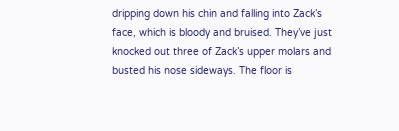dripping down his chin and falling into Zack’s face, which is bloody and bruised. They’ve just knocked out three of Zack’s upper molars and busted his nose sideways. The floor is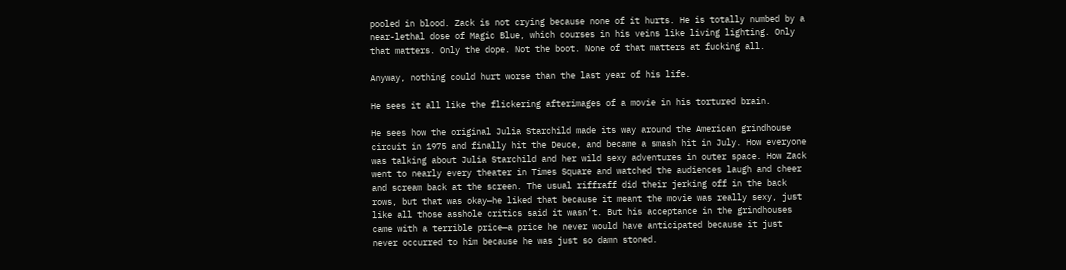pooled in blood. Zack is not crying because none of it hurts. He is totally numbed by a near-lethal dose of Magic Blue, which courses in his veins like living lighting. Only that matters. Only the dope. Not the boot. None of that matters at fucking all.

Anyway, nothing could hurt worse than the last year of his life.

He sees it all like the flickering afterimages of a movie in his tortured brain.

He sees how the original Julia Starchild made its way around the American grindhouse circuit in 1975 and finally hit the Deuce, and became a smash hit in July. How everyone was talking about Julia Starchild and her wild sexy adventures in outer space. How Zack went to nearly every theater in Times Square and watched the audiences laugh and cheer and scream back at the screen. The usual riffraff did their jerking off in the back rows, but that was okay—he liked that because it meant the movie was really sexy, just like all those asshole critics said it wasn’t. But his acceptance in the grindhouses came with a terrible price—a price he never would have anticipated because it just never occurred to him because he was just so damn stoned.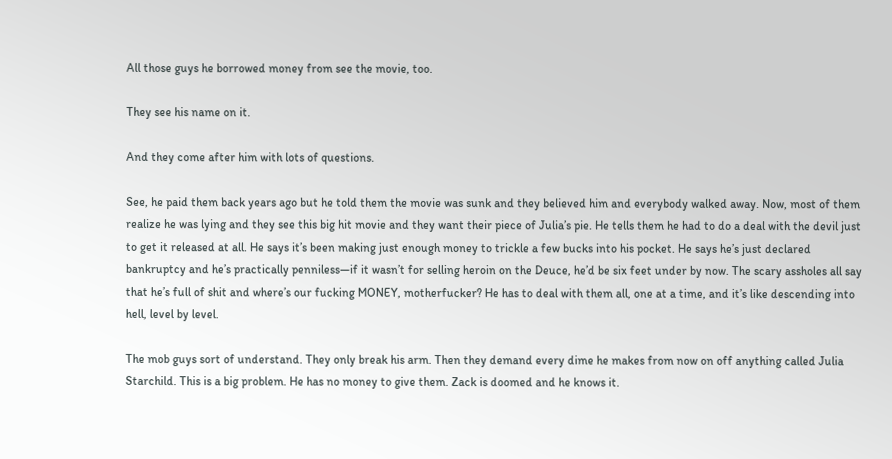All those guys he borrowed money from see the movie, too.

They see his name on it.

And they come after him with lots of questions.

See, he paid them back years ago but he told them the movie was sunk and they believed him and everybody walked away. Now, most of them realize he was lying and they see this big hit movie and they want their piece of Julia’s pie. He tells them he had to do a deal with the devil just to get it released at all. He says it’s been making just enough money to trickle a few bucks into his pocket. He says he’s just declared bankruptcy and he’s practically penniless—if it wasn’t for selling heroin on the Deuce, he’d be six feet under by now. The scary assholes all say that he’s full of shit and where’s our fucking MONEY, motherfucker? He has to deal with them all, one at a time, and it’s like descending into hell, level by level.

The mob guys sort of understand. They only break his arm. Then they demand every dime he makes from now on off anything called Julia Starchild. This is a big problem. He has no money to give them. Zack is doomed and he knows it.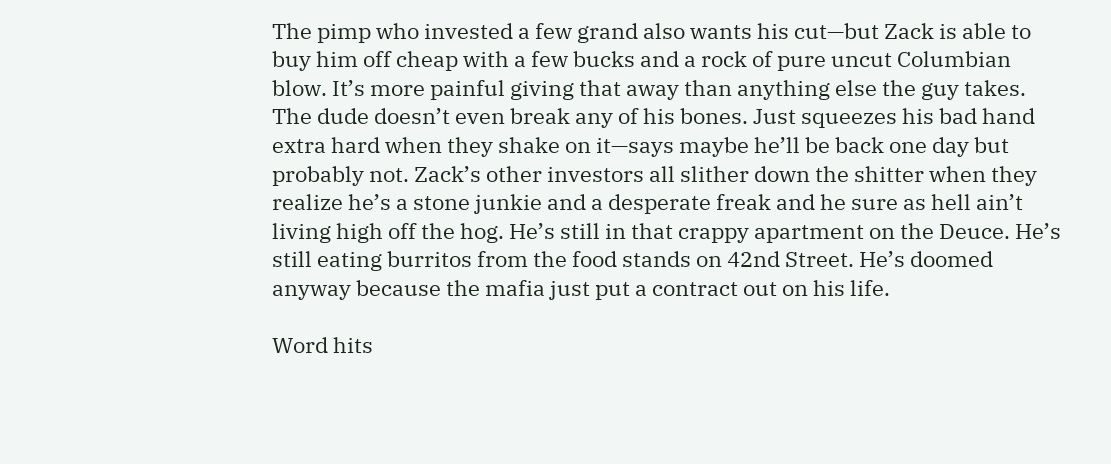The pimp who invested a few grand also wants his cut—but Zack is able to buy him off cheap with a few bucks and a rock of pure uncut Columbian blow. It’s more painful giving that away than anything else the guy takes. The dude doesn’t even break any of his bones. Just squeezes his bad hand extra hard when they shake on it—says maybe he’ll be back one day but probably not. Zack’s other investors all slither down the shitter when they realize he’s a stone junkie and a desperate freak and he sure as hell ain’t living high off the hog. He’s still in that crappy apartment on the Deuce. He’s still eating burritos from the food stands on 42nd Street. He’s doomed anyway because the mafia just put a contract out on his life.

Word hits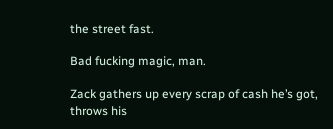the street fast.

Bad fucking magic, man.

Zack gathers up every scrap of cash he’s got, throws his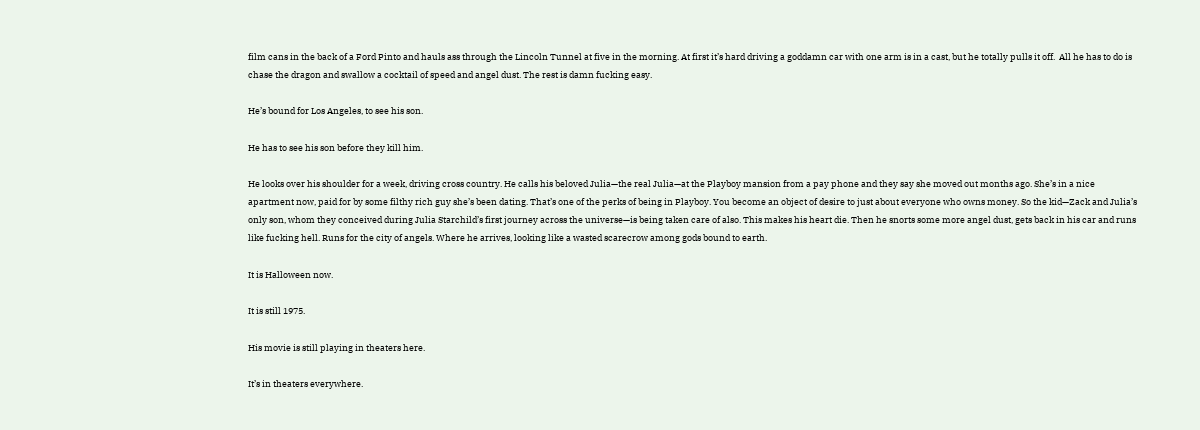film cans in the back of a Ford Pinto and hauls ass through the Lincoln Tunnel at five in the morning. At first it’s hard driving a goddamn car with one arm is in a cast, but he totally pulls it off.  All he has to do is chase the dragon and swallow a cocktail of speed and angel dust. The rest is damn fucking easy.

He’s bound for Los Angeles, to see his son.

He has to see his son before they kill him.

He looks over his shoulder for a week, driving cross country. He calls his beloved Julia—the real Julia—at the Playboy mansion from a pay phone and they say she moved out months ago. She’s in a nice apartment now, paid for by some filthy rich guy she’s been dating. That’s one of the perks of being in Playboy. You become an object of desire to just about everyone who owns money. So the kid—Zack and Julia’s only son, whom they conceived during Julia Starchild’s first journey across the universe—is being taken care of also. This makes his heart die. Then he snorts some more angel dust, gets back in his car and runs like fucking hell. Runs for the city of angels. Where he arrives, looking like a wasted scarecrow among gods bound to earth.

It is Halloween now.

It is still 1975.

His movie is still playing in theaters here.

It’s in theaters everywhere.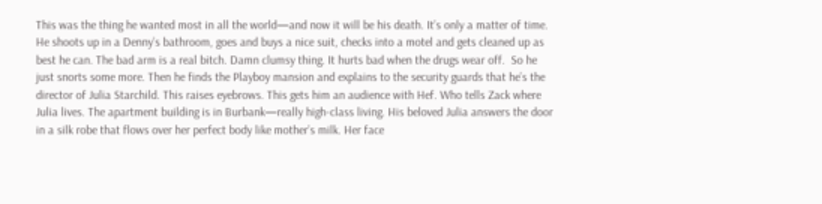This was the thing he wanted most in all the world—and now it will be his death. It’s only a matter of time. He shoots up in a Denny’s bathroom, goes and buys a nice suit, checks into a motel and gets cleaned up as best he can. The bad arm is a real bitch. Damn clumsy thing. It hurts bad when the drugs wear off.  So he just snorts some more. Then he finds the Playboy mansion and explains to the security guards that he’s the director of Julia Starchild. This raises eyebrows. This gets him an audience with Hef. Who tells Zack where Julia lives. The apartment building is in Burbank—really high-class living. His beloved Julia answers the door in a silk robe that flows over her perfect body like mother’s milk. Her face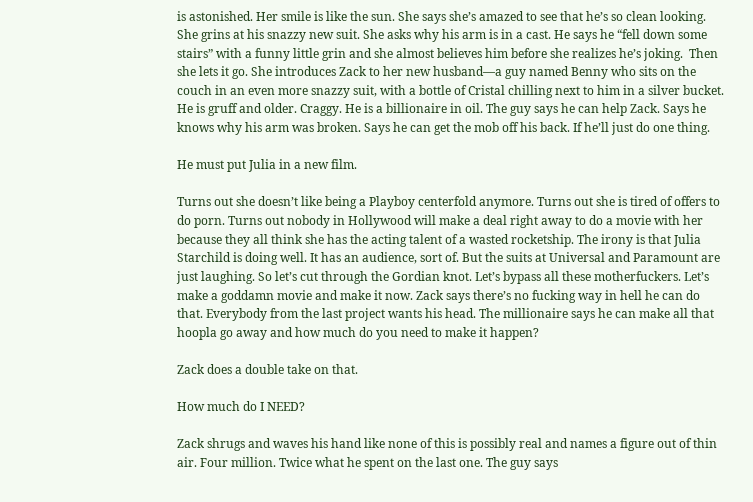is astonished. Her smile is like the sun. She says she’s amazed to see that he’s so clean looking. She grins at his snazzy new suit. She asks why his arm is in a cast. He says he “fell down some stairs” with a funny little grin and she almost believes him before she realizes he’s joking.  Then she lets it go. She introduces Zack to her new husband—a guy named Benny who sits on the couch in an even more snazzy suit, with a bottle of Cristal chilling next to him in a silver bucket. He is gruff and older. Craggy. He is a billionaire in oil. The guy says he can help Zack. Says he knows why his arm was broken. Says he can get the mob off his back. If he’ll just do one thing.

He must put Julia in a new film.

Turns out she doesn’t like being a Playboy centerfold anymore. Turns out she is tired of offers to do porn. Turns out nobody in Hollywood will make a deal right away to do a movie with her because they all think she has the acting talent of a wasted rocketship. The irony is that Julia Starchild is doing well. It has an audience, sort of. But the suits at Universal and Paramount are just laughing. So let’s cut through the Gordian knot. Let’s bypass all these motherfuckers. Let’s make a goddamn movie and make it now. Zack says there’s no fucking way in hell he can do that. Everybody from the last project wants his head. The millionaire says he can make all that hoopla go away and how much do you need to make it happen?

Zack does a double take on that.

How much do I NEED?

Zack shrugs and waves his hand like none of this is possibly real and names a figure out of thin air. Four million. Twice what he spent on the last one. The guy says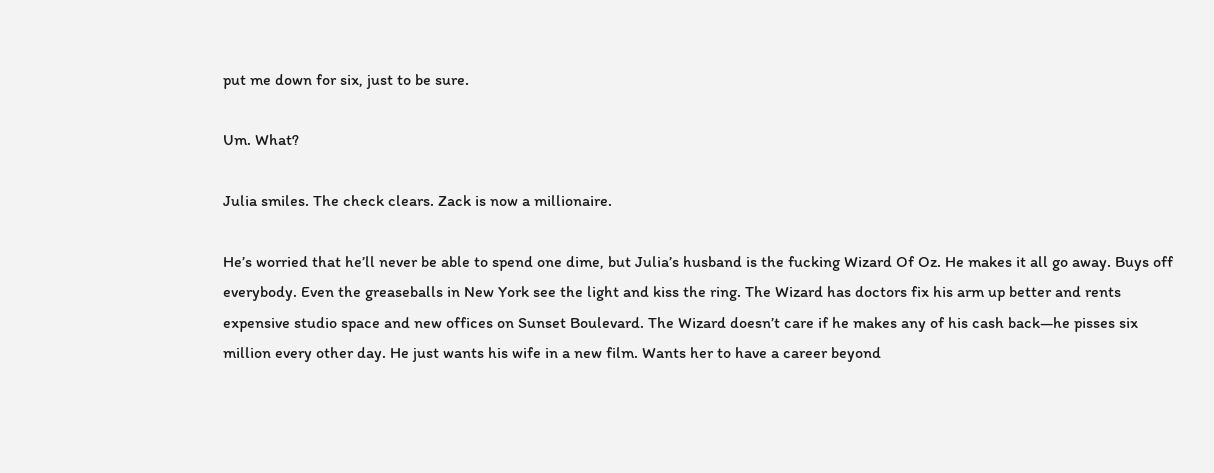put me down for six, just to be sure.

Um. What?

Julia smiles. The check clears. Zack is now a millionaire.

He’s worried that he’ll never be able to spend one dime, but Julia’s husband is the fucking Wizard Of Oz. He makes it all go away. Buys off everybody. Even the greaseballs in New York see the light and kiss the ring. The Wizard has doctors fix his arm up better and rents expensive studio space and new offices on Sunset Boulevard. The Wizard doesn’t care if he makes any of his cash back—he pisses six million every other day. He just wants his wife in a new film. Wants her to have a career beyond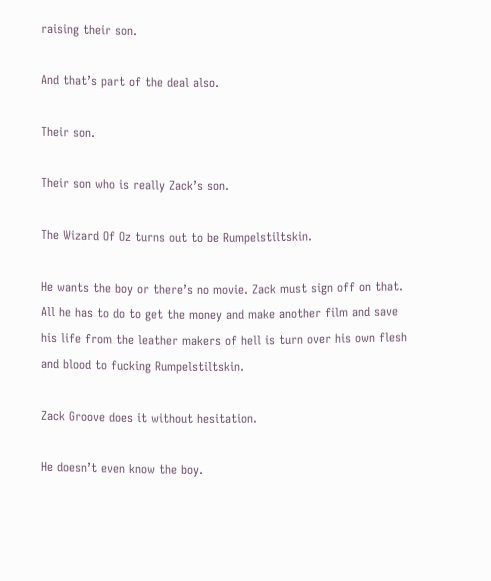raising their son.

And that’s part of the deal also.

Their son.

Their son who is really Zack’s son.

The Wizard Of Oz turns out to be Rumpelstiltskin.

He wants the boy or there’s no movie. Zack must sign off on that. All he has to do to get the money and make another film and save his life from the leather makers of hell is turn over his own flesh and blood to fucking Rumpelstiltskin.

Zack Groove does it without hesitation.

He doesn’t even know the boy.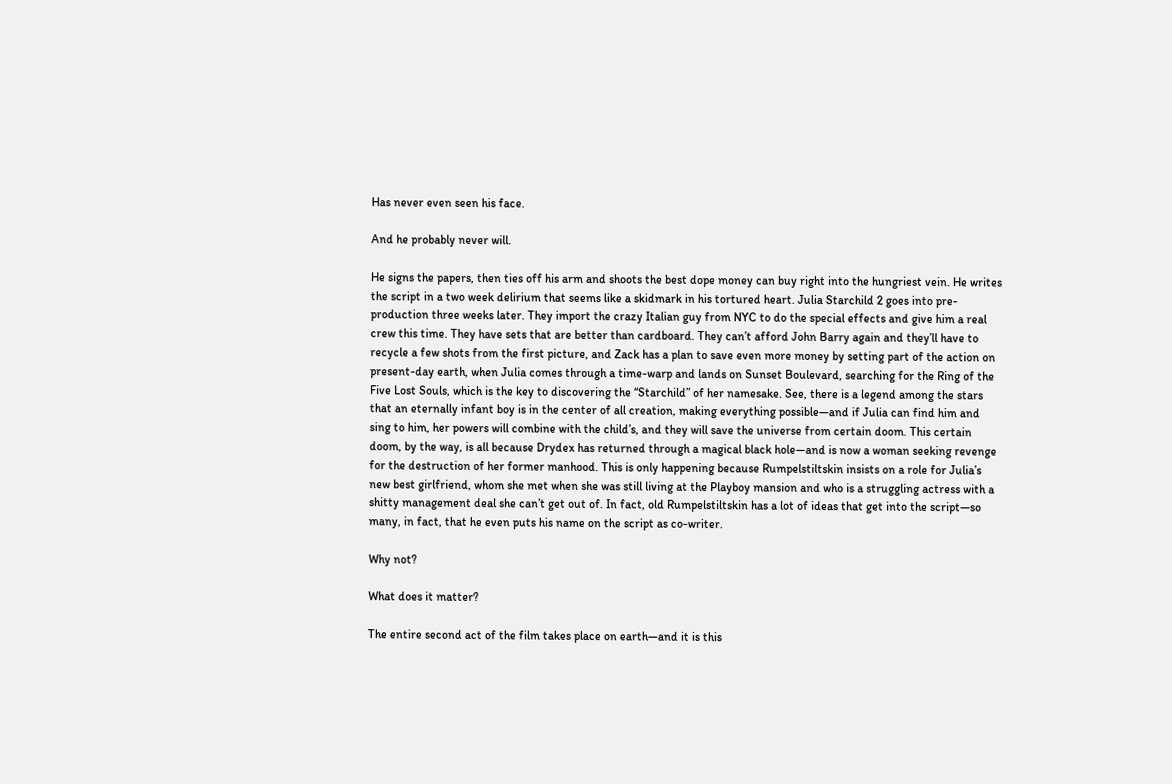Has never even seen his face.

And he probably never will.

He signs the papers, then ties off his arm and shoots the best dope money can buy right into the hungriest vein. He writes the script in a two week delirium that seems like a skidmark in his tortured heart. Julia Starchild 2 goes into pre-production three weeks later. They import the crazy Italian guy from NYC to do the special effects and give him a real crew this time. They have sets that are better than cardboard. They can’t afford John Barry again and they’ll have to recycle a few shots from the first picture, and Zack has a plan to save even more money by setting part of the action on present-day earth, when Julia comes through a time-warp and lands on Sunset Boulevard, searching for the Ring of the Five Lost Souls, which is the key to discovering the “Starchild” of her namesake. See, there is a legend among the stars that an eternally infant boy is in the center of all creation, making everything possible—and if Julia can find him and sing to him, her powers will combine with the child’s, and they will save the universe from certain doom. This certain doom, by the way, is all because Drydex has returned through a magical black hole—and is now a woman seeking revenge for the destruction of her former manhood. This is only happening because Rumpelstiltskin insists on a role for Julia’s new best girlfriend, whom she met when she was still living at the Playboy mansion and who is a struggling actress with a shitty management deal she can’t get out of. In fact, old Rumpelstiltskin has a lot of ideas that get into the script—so many, in fact, that he even puts his name on the script as co-writer.

Why not?

What does it matter?

The entire second act of the film takes place on earth—and it is this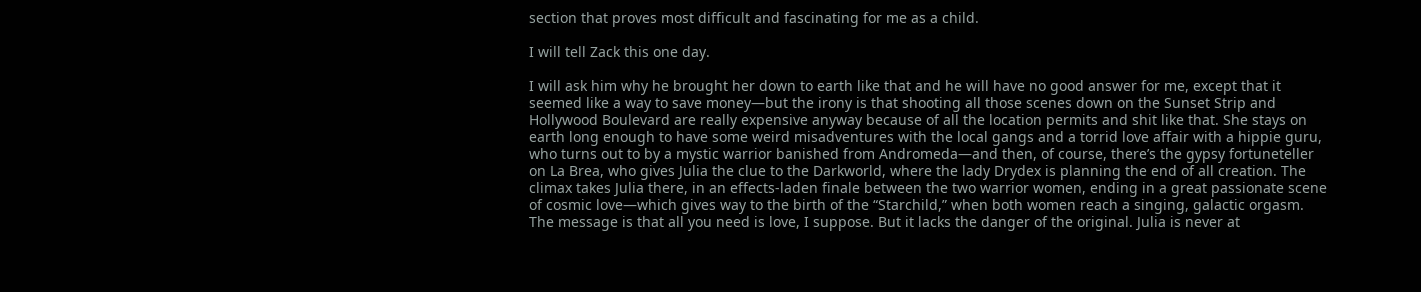section that proves most difficult and fascinating for me as a child.

I will tell Zack this one day.

I will ask him why he brought her down to earth like that and he will have no good answer for me, except that it seemed like a way to save money—but the irony is that shooting all those scenes down on the Sunset Strip and Hollywood Boulevard are really expensive anyway because of all the location permits and shit like that. She stays on earth long enough to have some weird misadventures with the local gangs and a torrid love affair with a hippie guru, who turns out to by a mystic warrior banished from Andromeda—and then, of course, there’s the gypsy fortuneteller on La Brea, who gives Julia the clue to the Darkworld, where the lady Drydex is planning the end of all creation. The climax takes Julia there, in an effects-laden finale between the two warrior women, ending in a great passionate scene of cosmic love—which gives way to the birth of the “Starchild,” when both women reach a singing, galactic orgasm. The message is that all you need is love, I suppose. But it lacks the danger of the original. Julia is never at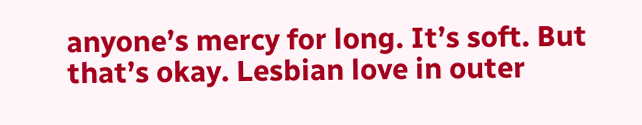anyone’s mercy for long. It’s soft. But that’s okay. Lesbian love in outer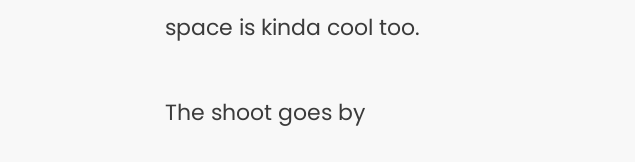space is kinda cool too.

The shoot goes by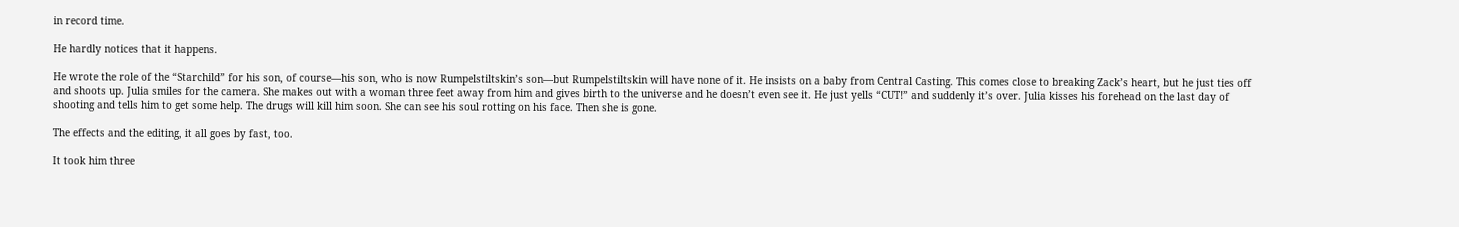in record time.

He hardly notices that it happens.

He wrote the role of the “Starchild” for his son, of course—his son, who is now Rumpelstiltskin’s son—but Rumpelstiltskin will have none of it. He insists on a baby from Central Casting. This comes close to breaking Zack’s heart, but he just ties off and shoots up. Julia smiles for the camera. She makes out with a woman three feet away from him and gives birth to the universe and he doesn’t even see it. He just yells “CUT!” and suddenly it’s over. Julia kisses his forehead on the last day of shooting and tells him to get some help. The drugs will kill him soon. She can see his soul rotting on his face. Then she is gone.

The effects and the editing, it all goes by fast, too.

It took him three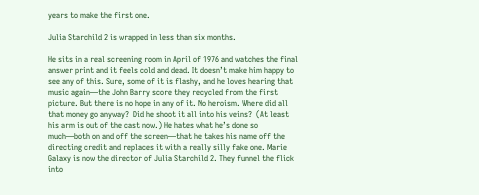years to make the first one.

Julia Starchild 2 is wrapped in less than six months.

He sits in a real screening room in April of 1976 and watches the final answer print and it feels cold and dead. It doesn’t make him happy to see any of this. Sure, some of it is flashy, and he loves hearing that music again—the John Barry score they recycled from the first picture. But there is no hope in any of it. No heroism. Where did all that money go anyway?  Did he shoot it all into his veins?  (At least his arm is out of the cast now.) He hates what he’s done so much—both on and off the screen—that he takes his name off the directing credit and replaces it with a really silly fake one. Marie Galaxy is now the director of Julia Starchild 2. They funnel the flick into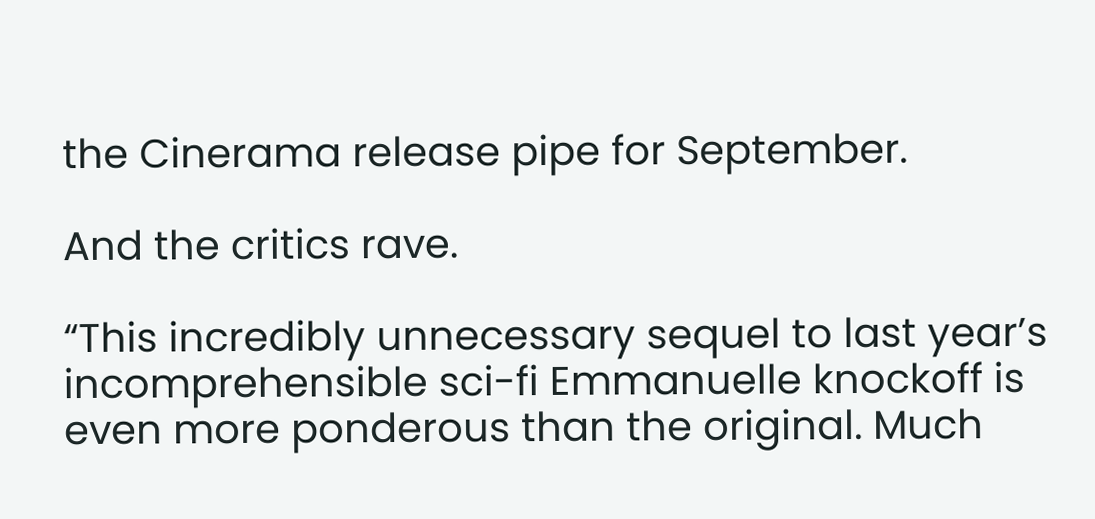the Cinerama release pipe for September.

And the critics rave.

“This incredibly unnecessary sequel to last year’s incomprehensible sci-fi Emmanuelle knockoff is even more ponderous than the original. Much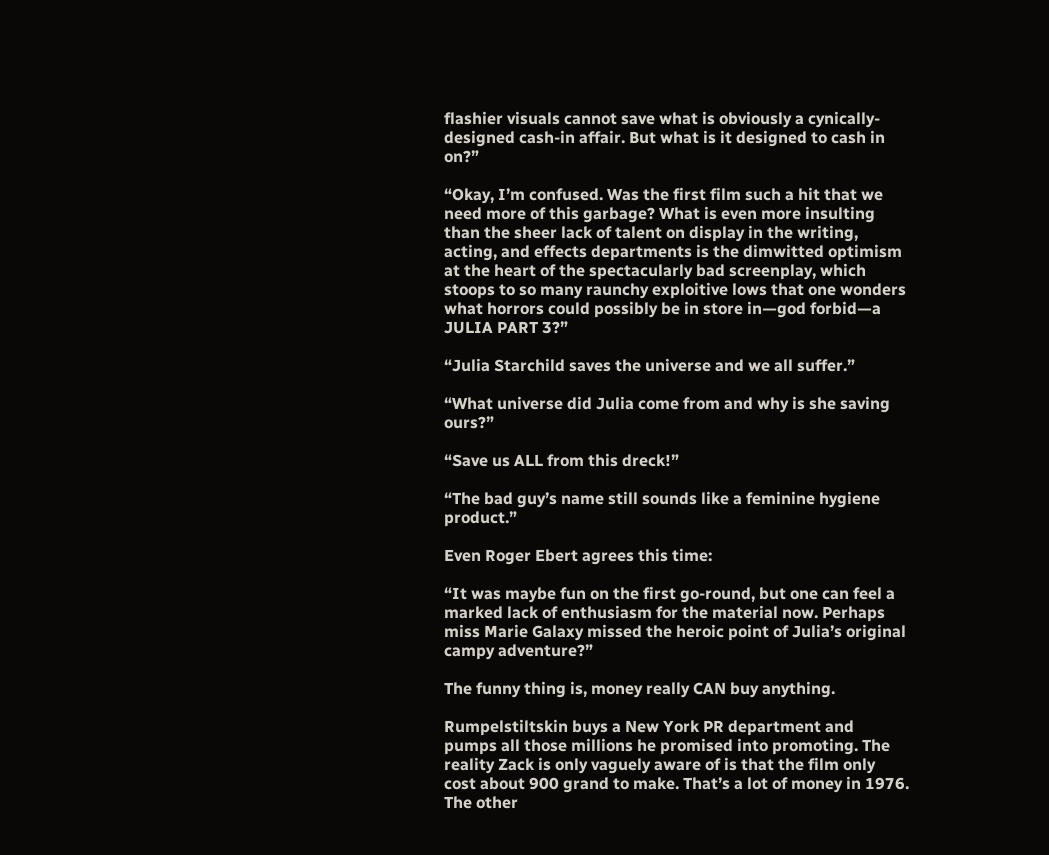flashier visuals cannot save what is obviously a cynically-designed cash-in affair. But what is it designed to cash in on?”

“Okay, I’m confused. Was the first film such a hit that we need more of this garbage? What is even more insulting than the sheer lack of talent on display in the writing, acting, and effects departments is the dimwitted optimism at the heart of the spectacularly bad screenplay, which stoops to so many raunchy exploitive lows that one wonders what horrors could possibly be in store in—god forbid—a JULIA PART 3?”

“Julia Starchild saves the universe and we all suffer.”

“What universe did Julia come from and why is she saving ours?”

“Save us ALL from this dreck!”

“The bad guy’s name still sounds like a feminine hygiene product.”

Even Roger Ebert agrees this time:

“It was maybe fun on the first go-round, but one can feel a marked lack of enthusiasm for the material now. Perhaps miss Marie Galaxy missed the heroic point of Julia’s original campy adventure?”

The funny thing is, money really CAN buy anything.

Rumpelstiltskin buys a New York PR department and pumps all those millions he promised into promoting. The reality Zack is only vaguely aware of is that the film only cost about 900 grand to make. That’s a lot of money in 1976.  The other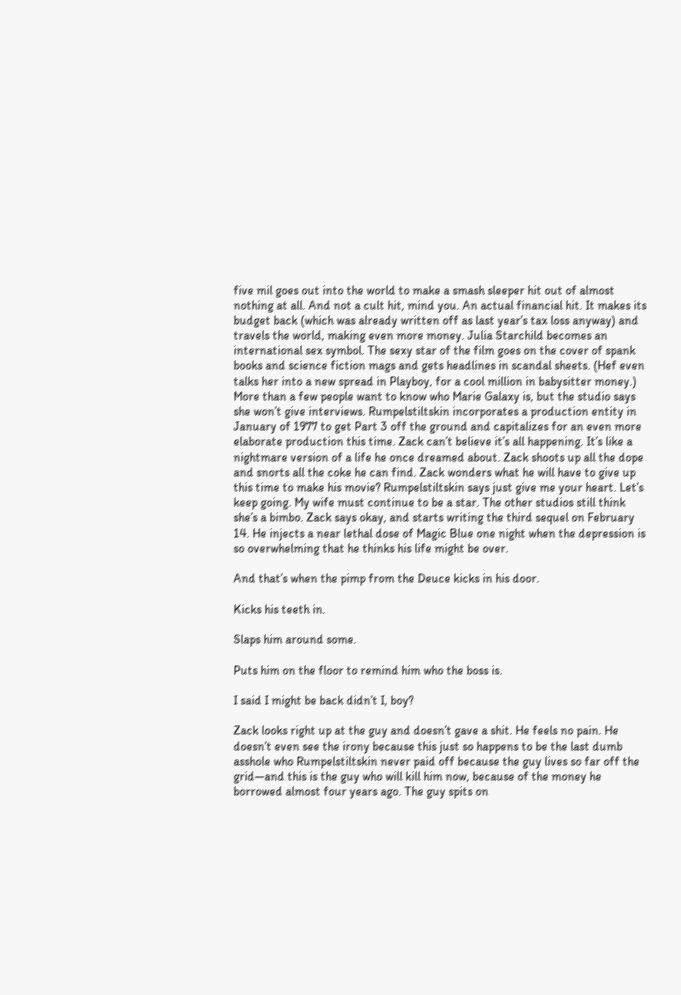five mil goes out into the world to make a smash sleeper hit out of almost nothing at all. And not a cult hit, mind you. An actual financial hit. It makes its budget back (which was already written off as last year’s tax loss anyway) and travels the world, making even more money. Julia Starchild becomes an international sex symbol. The sexy star of the film goes on the cover of spank books and science fiction mags and gets headlines in scandal sheets. (Hef even talks her into a new spread in Playboy, for a cool million in babysitter money.) More than a few people want to know who Marie Galaxy is, but the studio says she won’t give interviews. Rumpelstiltskin incorporates a production entity in January of 1977 to get Part 3 off the ground and capitalizes for an even more elaborate production this time. Zack can’t believe it’s all happening. It’s like a nightmare version of a life he once dreamed about. Zack shoots up all the dope and snorts all the coke he can find. Zack wonders what he will have to give up this time to make his movie? Rumpelstiltskin says just give me your heart. Let’s keep going. My wife must continue to be a star. The other studios still think she’s a bimbo. Zack says okay, and starts writing the third sequel on February 14. He injects a near lethal dose of Magic Blue one night when the depression is so overwhelming that he thinks his life might be over.

And that’s when the pimp from the Deuce kicks in his door.

Kicks his teeth in.

Slaps him around some.

Puts him on the floor to remind him who the boss is.

I said I might be back didn’t I, boy?

Zack looks right up at the guy and doesn’t gave a shit. He feels no pain. He doesn’t even see the irony because this just so happens to be the last dumb asshole who Rumpelstiltskin never paid off because the guy lives so far off the grid—and this is the guy who will kill him now, because of the money he borrowed almost four years ago. The guy spits on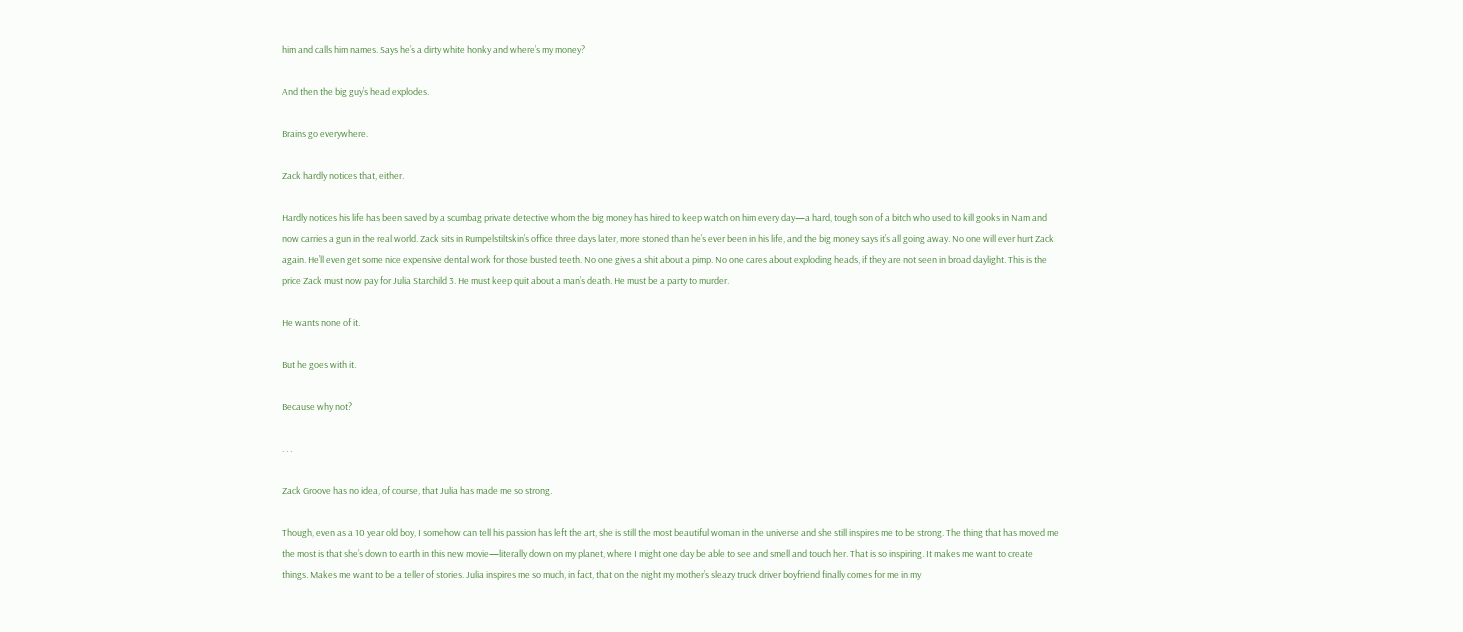him and calls him names. Says he’s a dirty white honky and where’s my money?

And then the big guy’s head explodes.

Brains go everywhere.

Zack hardly notices that, either.

Hardly notices his life has been saved by a scumbag private detective whom the big money has hired to keep watch on him every day—a hard, tough son of a bitch who used to kill gooks in Nam and now carries a gun in the real world. Zack sits in Rumpelstiltskin’s office three days later, more stoned than he’s ever been in his life, and the big money says it’s all going away. No one will ever hurt Zack again. He’ll even get some nice expensive dental work for those busted teeth. No one gives a shit about a pimp. No one cares about exploding heads, if they are not seen in broad daylight. This is the price Zack must now pay for Julia Starchild 3. He must keep quit about a man’s death. He must be a party to murder.

He wants none of it.

But he goes with it.

Because why not?

. . .

Zack Groove has no idea, of course, that Julia has made me so strong.

Though, even as a 10 year old boy, I somehow can tell his passion has left the art, she is still the most beautiful woman in the universe and she still inspires me to be strong. The thing that has moved me the most is that she’s down to earth in this new movie—literally down on my planet, where I might one day be able to see and smell and touch her. That is so inspiring. It makes me want to create things. Makes me want to be a teller of stories. Julia inspires me so much, in fact, that on the night my mother’s sleazy truck driver boyfriend finally comes for me in my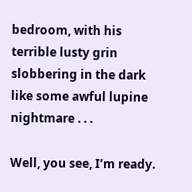bedroom, with his terrible lusty grin slobbering in the dark like some awful lupine nightmare . . .

Well, you see, I’m ready.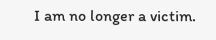I am no longer a victim.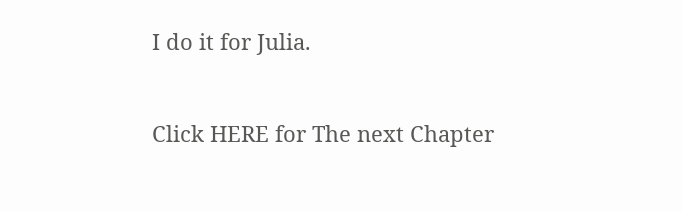I do it for Julia.


Click HERE for The next Chapter